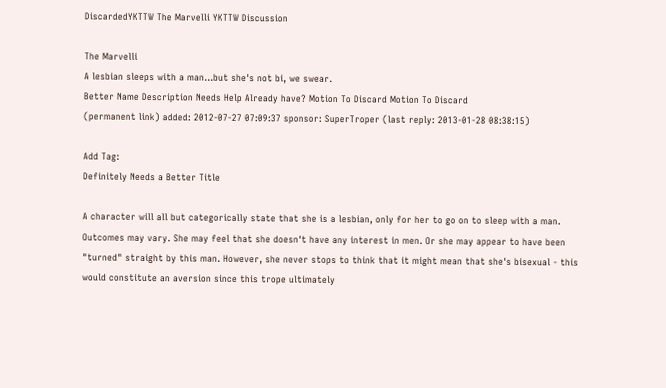DiscardedYKTTW The Marvelli YKTTW Discussion

The Marvelli
A lesbian sleeps with a man...but she's not bi, we swear.
Better Name Description Needs Help Already have? Motion To Discard Motion To Discard
(permanent link) added: 2012-07-27 07:09:37 sponsor: SuperTroper (last reply: 2013-01-28 08:38:15)

Add Tag:
Definitely Needs a Better Title

A character will all but categorically state that she is a lesbian, only for her to go on to sleep with a man. Outcomes may vary. She may feel that she doesn't have any interest in men. Or she may appear to have been "turned" straight by this man. However, she never stops to think that it might mean that she's bisexual - this would constitute an aversion since this trope ultimately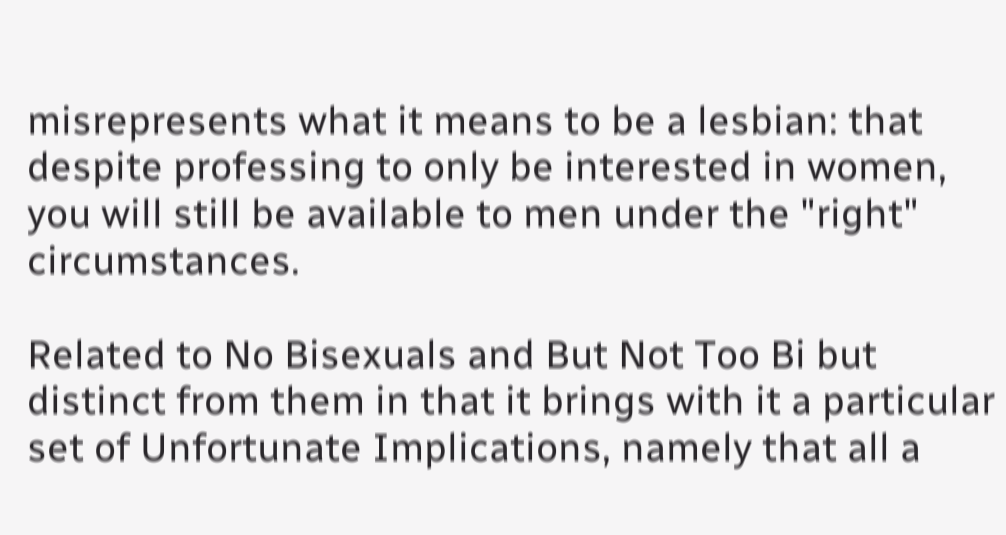misrepresents what it means to be a lesbian: that despite professing to only be interested in women, you will still be available to men under the "right" circumstances.

Related to No Bisexuals and But Not Too Bi but distinct from them in that it brings with it a particular set of Unfortunate Implications, namely that all a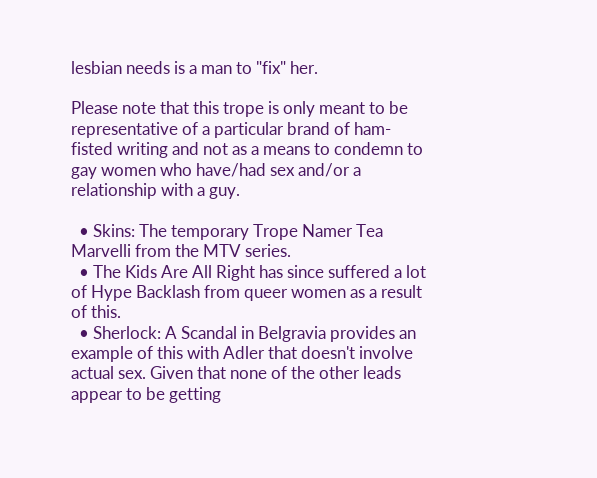lesbian needs is a man to "fix" her.

Please note that this trope is only meant to be representative of a particular brand of ham-fisted writing and not as a means to condemn to gay women who have/had sex and/or a relationship with a guy.

  • Skins: The temporary Trope Namer Tea Marvelli from the MTV series.
  • The Kids Are All Right has since suffered a lot of Hype Backlash from queer women as a result of this.
  • Sherlock: A Scandal in Belgravia provides an example of this with Adler that doesn't involve actual sex. Given that none of the other leads appear to be getting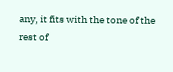any, it fits with the tone of the rest of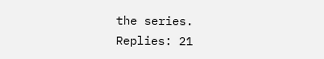the series.
Replies: 21